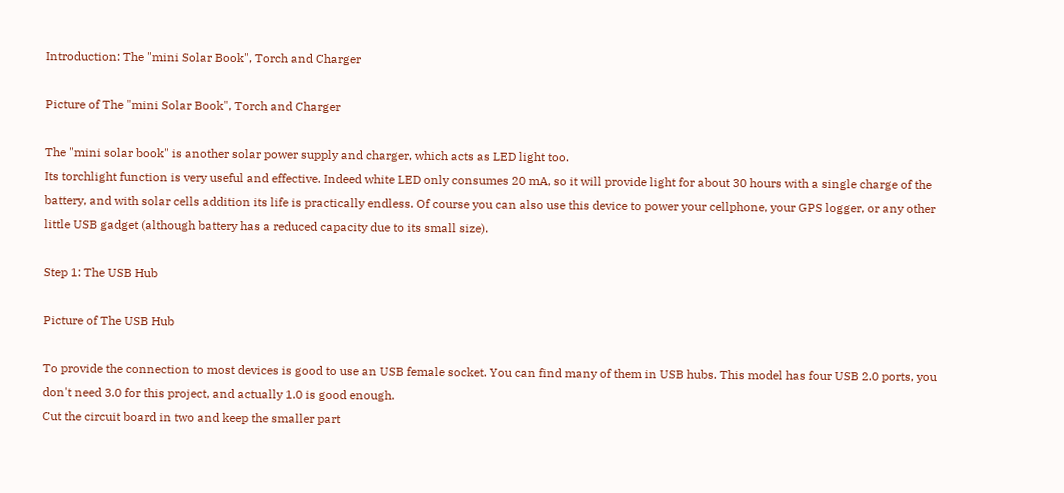Introduction: The "mini Solar Book", Torch and Charger

Picture of The "mini Solar Book", Torch and Charger

The "mini solar book" is another solar power supply and charger, which acts as LED light too.
Its torchlight function is very useful and effective. Indeed white LED only consumes 20 mA, so it will provide light for about 30 hours with a single charge of the battery, and with solar cells addition its life is practically endless. Of course you can also use this device to power your cellphone, your GPS logger, or any other little USB gadget (although battery has a reduced capacity due to its small size).

Step 1: The USB Hub

Picture of The USB Hub

To provide the connection to most devices is good to use an USB female socket. You can find many of them in USB hubs. This model has four USB 2.0 ports, you don't need 3.0 for this project, and actually 1.0 is good enough.
Cut the circuit board in two and keep the smaller part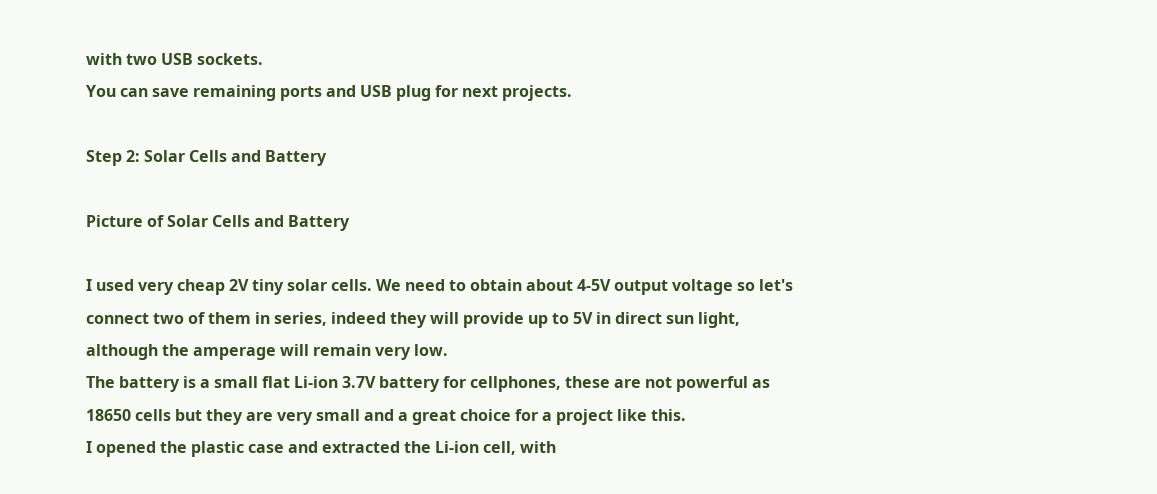with two USB sockets.
You can save remaining ports and USB plug for next projects.

Step 2: Solar Cells and Battery

Picture of Solar Cells and Battery

I used very cheap 2V tiny solar cells. We need to obtain about 4-5V output voltage so let's connect two of them in series, indeed they will provide up to 5V in direct sun light, although the amperage will remain very low.
The battery is a small flat Li-ion 3.7V battery for cellphones, these are not powerful as 18650 cells but they are very small and a great choice for a project like this.
I opened the plastic case and extracted the Li-ion cell, with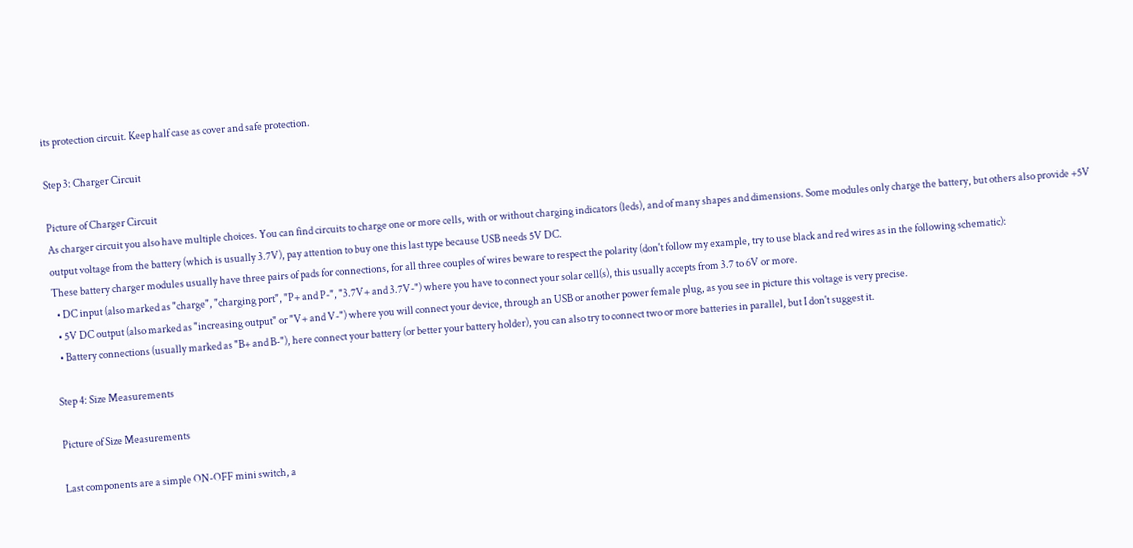its protection circuit. Keep half case as cover and safe protection.

Step 3: Charger Circuit

Picture of Charger Circuit
As charger circuit you also have multiple choices. You can find circuits to charge one or more cells, with or without charging indicators (leds), and of many shapes and dimensions. Some modules only charge the battery, but others also provide +5V output voltage from the battery (which is usually 3.7V), pay attention to buy one this last type because USB needs 5V DC.
These battery charger modules usually have three pairs of pads for connections, for all three couples of wires beware to respect the polarity (don't follow my example, try to use black and red wires as in the following schematic):
  • DC input (also marked as "charge", "charging port", "P+ and P-", "3.7V+ and 3.7V-") where you have to connect your solar cell(s), this usually accepts from 3.7 to 6V or more.
  • 5V DC output (also marked as "increasing output" or "V+ and V-") where you will connect your device, through an USB or another power female plug, as you see in picture this voltage is very precise.
  • Battery connections (usually marked as "B+ and B-"), here connect your battery (or better your battery holder), you can also try to connect two or more batteries in parallel, but I don't suggest it.

Step 4: Size Measurements

Picture of Size Measurements

Last components are a simple ON-OFF mini switch, a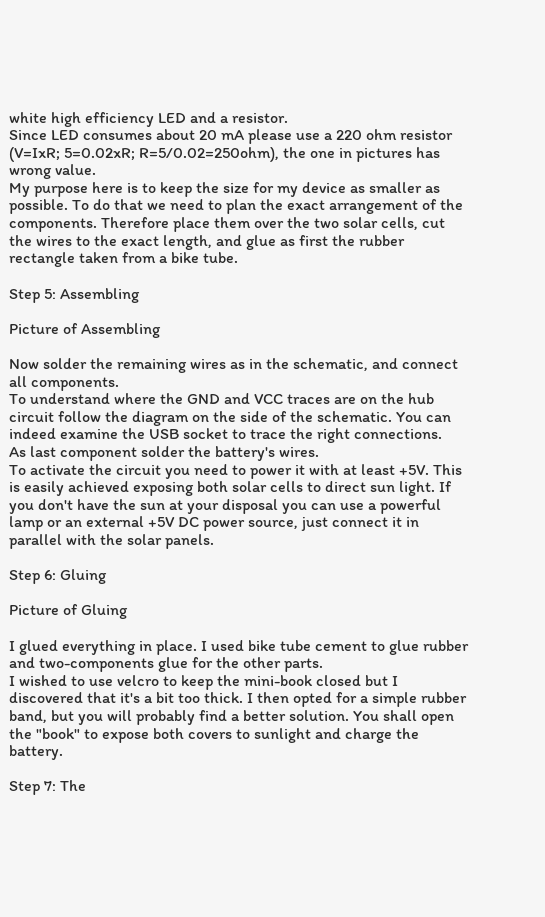white high efficiency LED and a resistor.
Since LED consumes about 20 mA please use a 220 ohm resistor (V=IxR; 5=0.02xR; R=5/0.02=250ohm), the one in pictures has wrong value.
My purpose here is to keep the size for my device as smaller as possible. To do that we need to plan the exact arrangement of the components. Therefore place them over the two solar cells, cut the wires to the exact length, and glue as first the rubber rectangle taken from a bike tube.

Step 5: Assembling

Picture of Assembling

Now solder the remaining wires as in the schematic, and connect all components.
To understand where the GND and VCC traces are on the hub circuit follow the diagram on the side of the schematic. You can indeed examine the USB socket to trace the right connections.
As last component solder the battery's wires.
To activate the circuit you need to power it with at least +5V. This is easily achieved exposing both solar cells to direct sun light. If you don't have the sun at your disposal you can use a powerful lamp or an external +5V DC power source, just connect it in parallel with the solar panels.

Step 6: Gluing

Picture of Gluing

I glued everything in place. I used bike tube cement to glue rubber and two-components glue for the other parts.
I wished to use velcro to keep the mini-book closed but I discovered that it's a bit too thick. I then opted for a simple rubber band, but you will probably find a better solution. You shall open the "book" to expose both covers to sunlight and charge the battery.

Step 7: The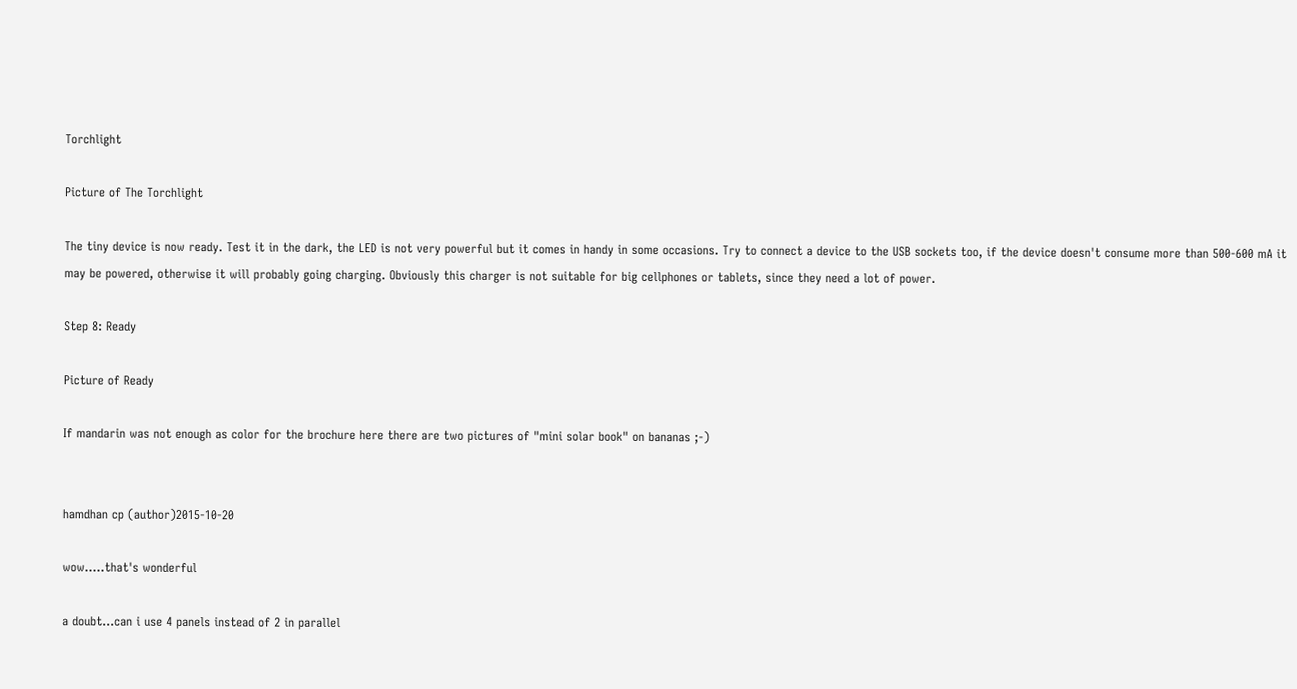Torchlight

Picture of The Torchlight

The tiny device is now ready. Test it in the dark, the LED is not very powerful but it comes in handy in some occasions. Try to connect a device to the USB sockets too, if the device doesn't consume more than 500-600 mA it may be powered, otherwise it will probably going charging. Obviously this charger is not suitable for big cellphones or tablets, since they need a lot of power.

Step 8: Ready

Picture of Ready

If mandarin was not enough as color for the brochure here there are two pictures of "mini solar book" on bananas ;-)


hamdhan cp (author)2015-10-20

wow.....that's wonderful

a doubt...can i use 4 panels instead of 2 in parallel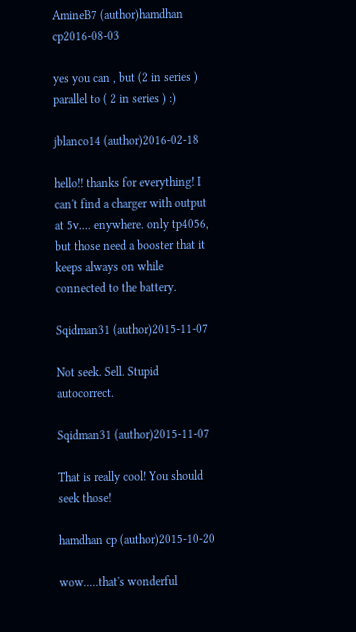AmineB7 (author)hamdhan cp2016-08-03

yes you can , but (2 in series ) parallel to ( 2 in series ) :)

jblanco14 (author)2016-02-18

hello!! thanks for everything! I can't find a charger with output at 5v.... enywhere. only tp4056, but those need a booster that it keeps always on while connected to the battery.

Sqidman31 (author)2015-11-07

Not seek. Sell. Stupid autocorrect.

Sqidman31 (author)2015-11-07

That is really cool! You should seek those!

hamdhan cp (author)2015-10-20

wow.....that's wonderful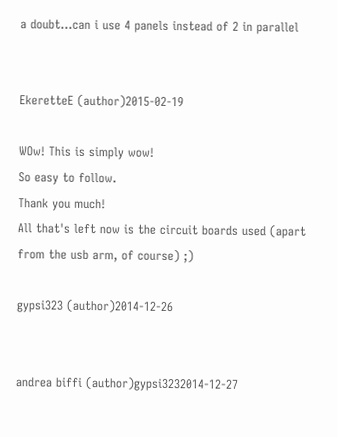a doubt...can i use 4 panels instead of 2 in parallel


EkeretteE (author)2015-02-19

WOw! This is simply wow!
So easy to follow.
Thank you much!
All that's left now is the circuit boards used (apart from the usb arm, of course) ;)

gypsi323 (author)2014-12-26


andrea biffi (author)gypsi3232014-12-27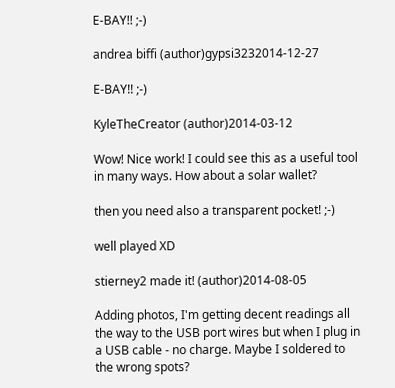E-BAY!! ;-)

andrea biffi (author)gypsi3232014-12-27

E-BAY!! ;-)

KyleTheCreator (author)2014-03-12

Wow! Nice work! I could see this as a useful tool in many ways. How about a solar wallet?

then you need also a transparent pocket! ;-)

well played XD

stierney2 made it! (author)2014-08-05

Adding photos, I'm getting decent readings all the way to the USB port wires but when I plug in a USB cable - no charge. Maybe I soldered to the wrong spots?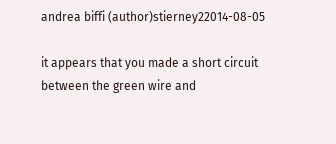andrea biffi (author)stierney22014-08-05

it appears that you made a short circuit between the green wire and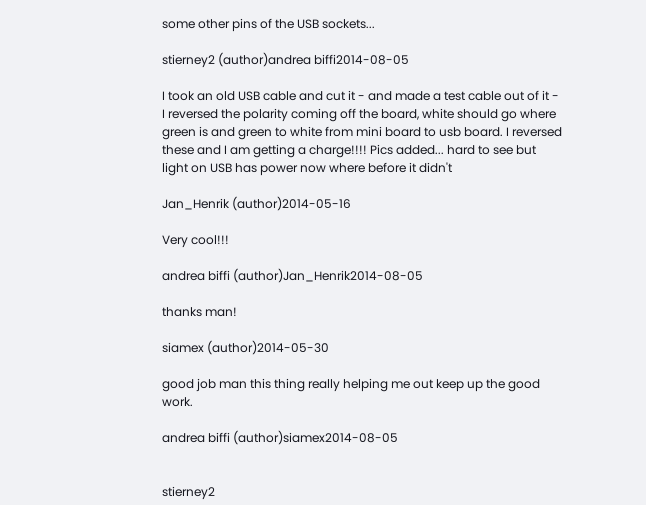some other pins of the USB sockets...

stierney2 (author)andrea biffi2014-08-05

I took an old USB cable and cut it - and made a test cable out of it - I reversed the polarity coming off the board, white should go where green is and green to white from mini board to usb board. I reversed these and I am getting a charge!!!! Pics added... hard to see but light on USB has power now where before it didn't

Jan_Henrik (author)2014-05-16

Very cool!!!

andrea biffi (author)Jan_Henrik2014-08-05

thanks man!

siamex (author)2014-05-30

good job man this thing really helping me out keep up the good work.

andrea biffi (author)siamex2014-08-05


stierney2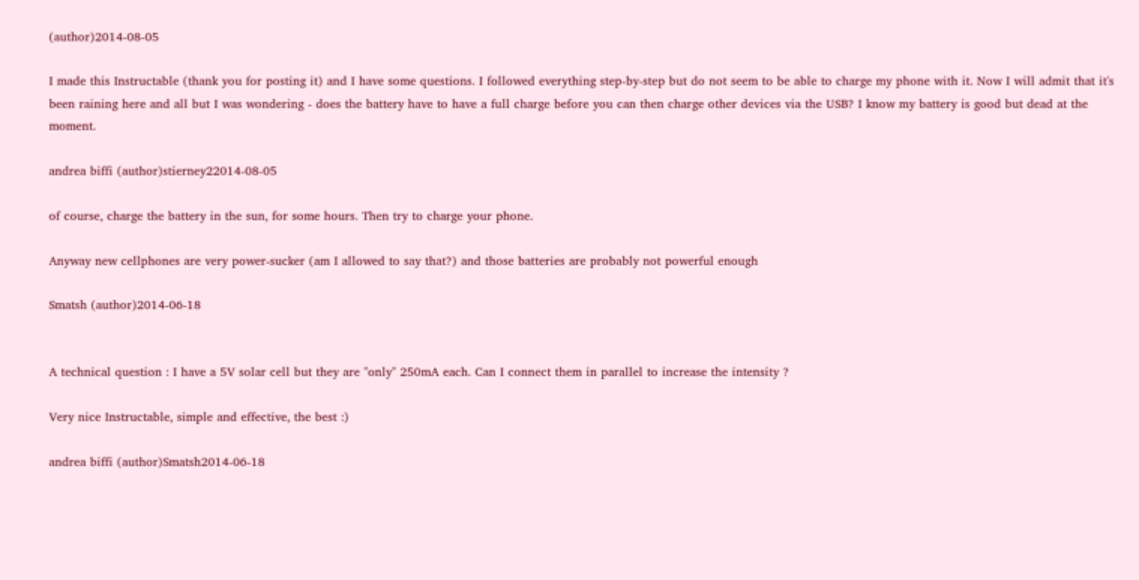(author)2014-08-05

I made this Instructable (thank you for posting it) and I have some questions. I followed everything step-by-step but do not seem to be able to charge my phone with it. Now I will admit that it's been raining here and all but I was wondering - does the battery have to have a full charge before you can then charge other devices via the USB? I know my battery is good but dead at the moment.

andrea biffi (author)stierney22014-08-05

of course, charge the battery in the sun, for some hours. Then try to charge your phone.

Anyway new cellphones are very power-sucker (am I allowed to say that?) and those batteries are probably not powerful enough

Smatsh (author)2014-06-18


A technical question : I have a 5V solar cell but they are "only" 250mA each. Can I connect them in parallel to increase the intensity ?

Very nice Instructable, simple and effective, the best :)

andrea biffi (author)Smatsh2014-06-18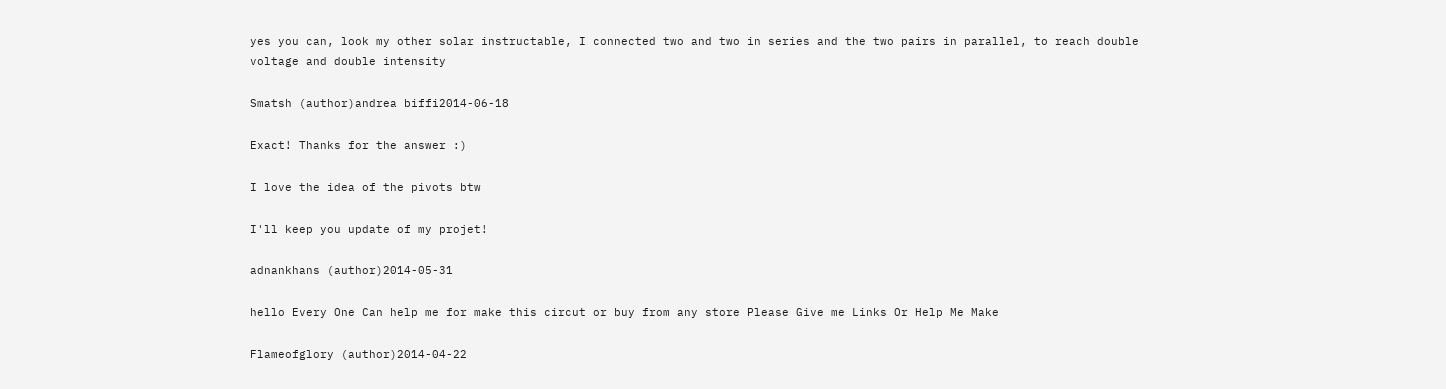yes you can, look my other solar instructable, I connected two and two in series and the two pairs in parallel, to reach double voltage and double intensity

Smatsh (author)andrea biffi2014-06-18

Exact! Thanks for the answer :)

I love the idea of the pivots btw

I'll keep you update of my projet!

adnankhans (author)2014-05-31

hello Every One Can help me for make this circut or buy from any store Please Give me Links Or Help Me Make

Flameofglory (author)2014-04-22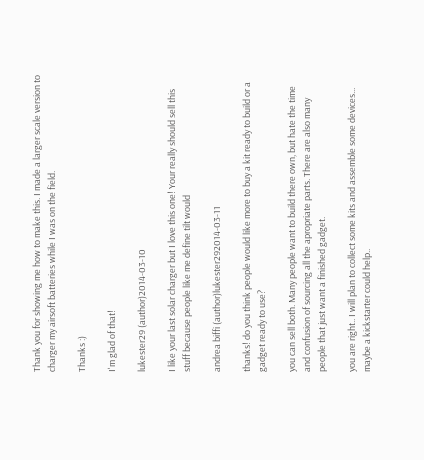Thank you for showing me how to make this. I made a larger scale version to charger my airsoft batteries while I was on the field.

Thanks :)

I'm glad of that!

lukester29 (author)2014-03-10

I like your last solar charger but I love this one! Your really should sell this stuff because people like me define tilt would

andrea biffi (author)lukester292014-03-11

thanks! do you think people would like more to buy a kit ready to build or a gadget ready to use?

you can sell both. Many people want to build there own, but hate the time and confusion of sourcing all the apropriate parts. There are also many people that just want a finished gadget.

you are right.. I will plan to collect some kits and assemble some devices... maybe a kickstarter could help..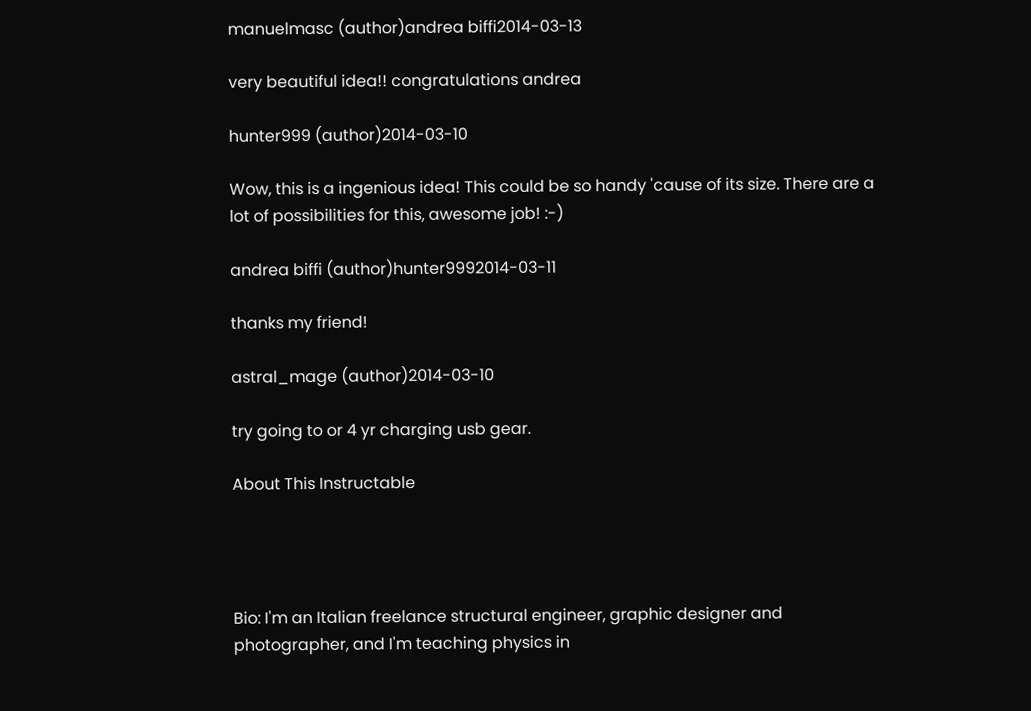manuelmasc (author)andrea biffi2014-03-13

very beautiful idea!! congratulations andrea

hunter999 (author)2014-03-10

Wow, this is a ingenious idea! This could be so handy 'cause of its size. There are a lot of possibilities for this, awesome job! :-)

andrea biffi (author)hunter9992014-03-11

thanks my friend!

astral_mage (author)2014-03-10

try going to or 4 yr charging usb gear.

About This Instructable




Bio: I'm an Italian freelance structural engineer, graphic designer and photographer, and I'm teaching physics in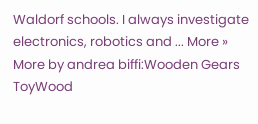Waldorf schools. I always investigate electronics, robotics and ... More »
More by andrea biffi:Wooden Gears ToyWood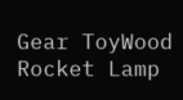Gear ToyWood Rocket Lamp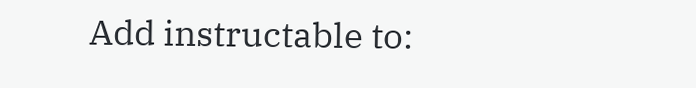Add instructable to: